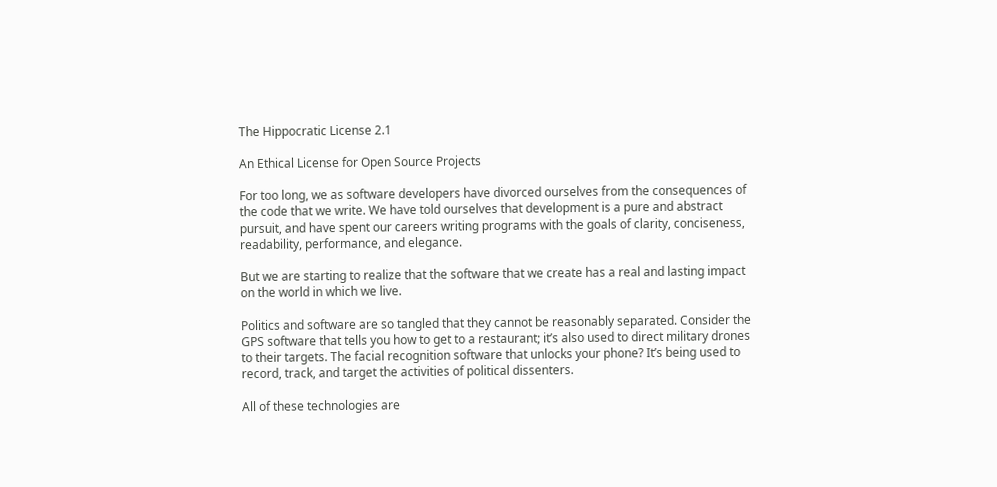The Hippocratic License 2.1

An Ethical License for Open Source Projects

For too long, we as software developers have divorced ourselves from the consequences of the code that we write. We have told ourselves that development is a pure and abstract pursuit, and have spent our careers writing programs with the goals of clarity, conciseness, readability, performance, and elegance.

But we are starting to realize that the software that we create has a real and lasting impact on the world in which we live.

Politics and software are so tangled that they cannot be reasonably separated. Consider the GPS software that tells you how to get to a restaurant; it’s also used to direct military drones to their targets. The facial recognition software that unlocks your phone? It’s being used to record, track, and target the activities of political dissenters.

All of these technologies are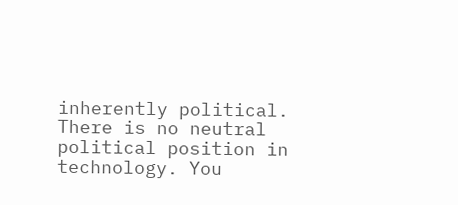inherently political. There is no neutral political position in technology. You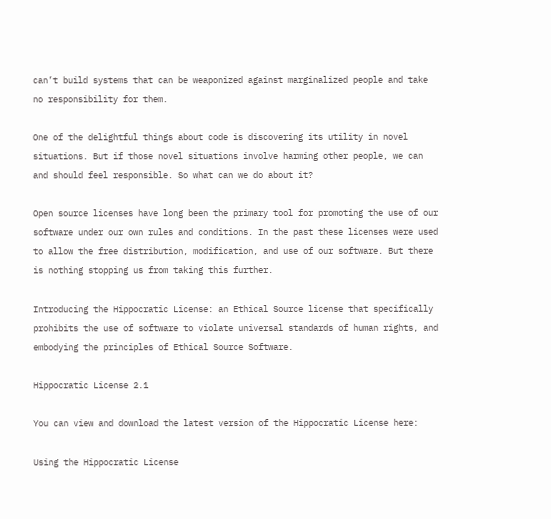can’t build systems that can be weaponized against marginalized people and take no responsibility for them.

One of the delightful things about code is discovering its utility in novel situations. But if those novel situations involve harming other people, we can and should feel responsible. So what can we do about it?

Open source licenses have long been the primary tool for promoting the use of our software under our own rules and conditions. In the past these licenses were used to allow the free distribution, modification, and use of our software. But there is nothing stopping us from taking this further.

Introducing the Hippocratic License: an Ethical Source license that specifically prohibits the use of software to violate universal standards of human rights, and embodying the principles of Ethical Source Software.

Hippocratic License 2.1

You can view and download the latest version of the Hippocratic License here:

Using the Hippocratic License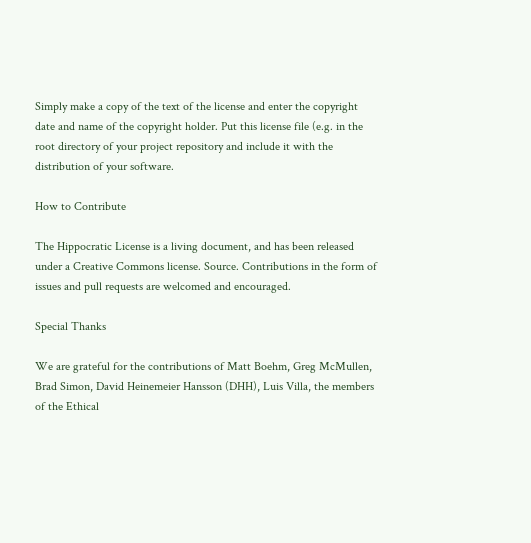Simply make a copy of the text of the license and enter the copyright date and name of the copyright holder. Put this license file (e.g. in the root directory of your project repository and include it with the distribution of your software.

How to Contribute

The Hippocratic License is a living document, and has been released under a Creative Commons license. Source. Contributions in the form of issues and pull requests are welcomed and encouraged.

Special Thanks

We are grateful for the contributions of Matt Boehm, Greg McMullen, Brad Simon, David Heinemeier Hansson (DHH), Luis Villa, the members of the Ethical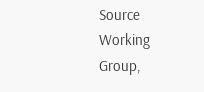Source Working Group,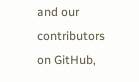and our contributors on GitHub,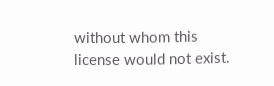without whom this license would not exist.